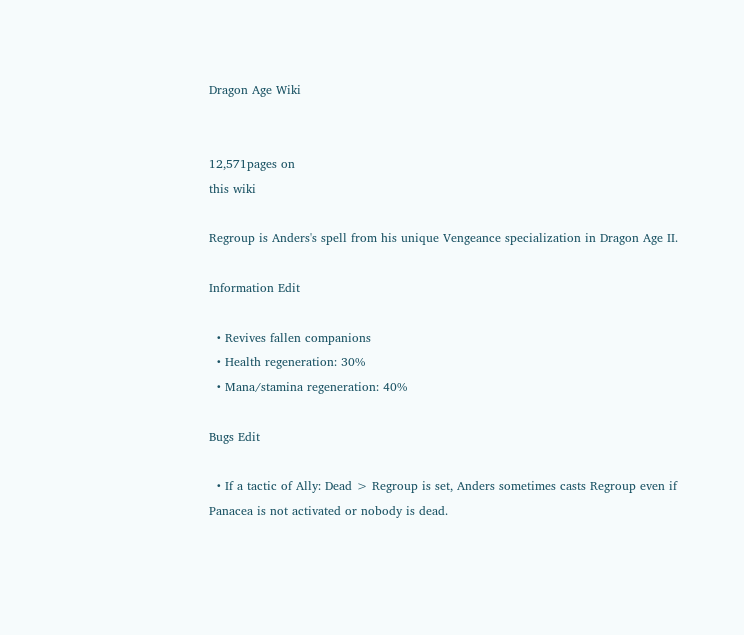Dragon Age Wiki


12,571pages on
this wiki

Regroup is Anders's spell from his unique Vengeance specialization in Dragon Age II.

Information Edit

  • Revives fallen companions
  • Health regeneration: 30%
  • Mana/stamina regeneration: 40%

Bugs Edit

  • If a tactic of Ally: Dead > Regroup is set, Anders sometimes casts Regroup even if Panacea is not activated or nobody is dead.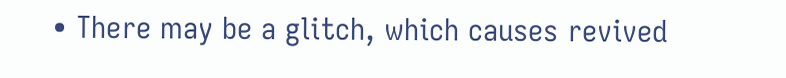• There may be a glitch, which causes revived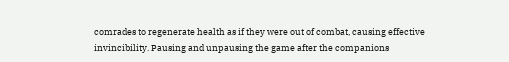comrades to regenerate health as if they were out of combat, causing effective invincibility. Pausing and unpausing the game after the companions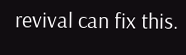revival can fix this.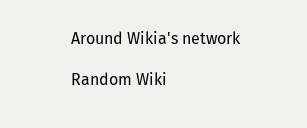Around Wikia's network

Random Wiki